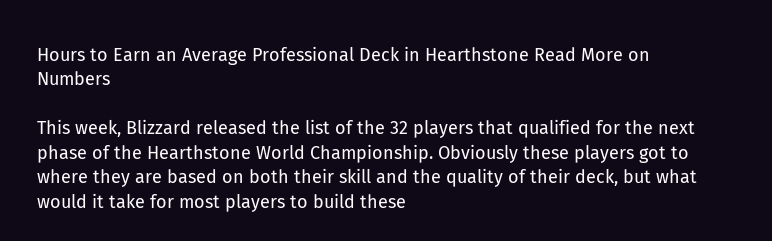Hours to Earn an Average Professional Deck in Hearthstone Read More on Numbers

This week, Blizzard released the list of the 32 players that qualified for the next phase of the Hearthstone World Championship. Obviously these players got to where they are based on both their skill and the quality of their deck, but what would it take for most players to build these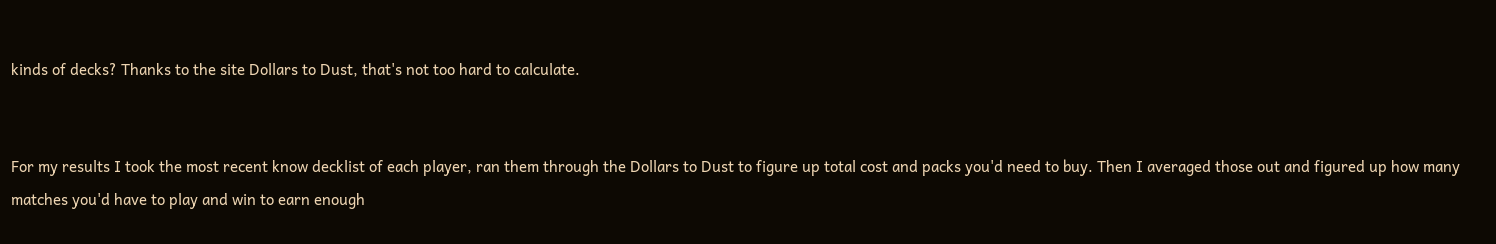kinds of decks? Thanks to the site Dollars to Dust, that's not too hard to calculate.


For my results I took the most recent know decklist of each player, ran them through the Dollars to Dust to figure up total cost and packs you'd need to buy. Then I averaged those out and figured up how many matches you'd have to play and win to earn enough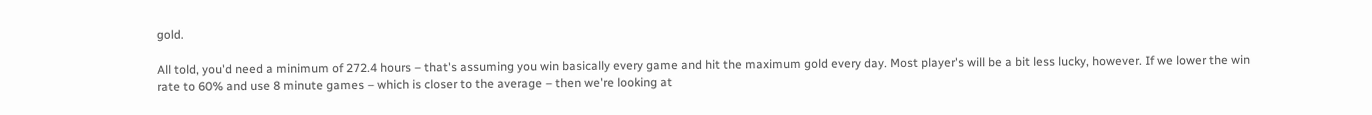gold.

All told, you'd need a minimum of 272.4 hours – that's assuming you win basically every game and hit the maximum gold every day. Most player's will be a bit less lucky, however. If we lower the win rate to 60% and use 8 minute games – which is closer to the average – then we're looking at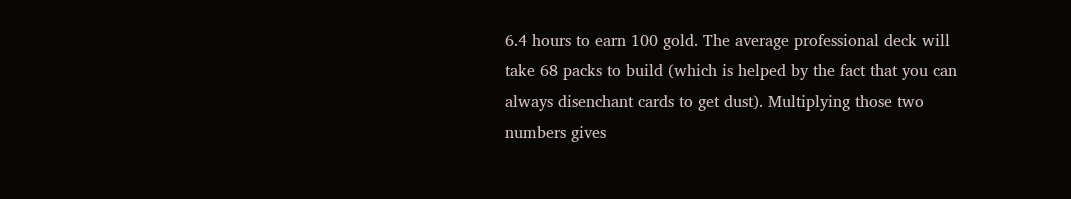6.4 hours to earn 100 gold. The average professional deck will take 68 packs to build (which is helped by the fact that you can always disenchant cards to get dust). Multiplying those two numbers gives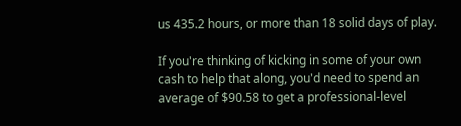us 435.2 hours, or more than 18 solid days of play.

If you're thinking of kicking in some of your own cash to help that along, you'd need to spend an average of $90.58 to get a professional-level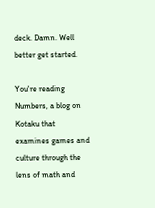deck. Damn. Well better get started.

You're reading Numbers, a blog on Kotaku that examines games and culture through the lens of math and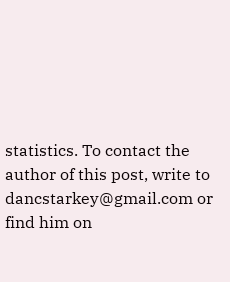statistics. To contact the author of this post, write to dancstarkey@gmail.com or find him on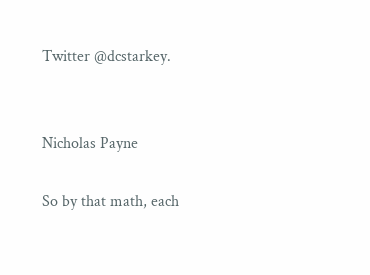Twitter @dcstarkey.


Nicholas Payne

So by that math, each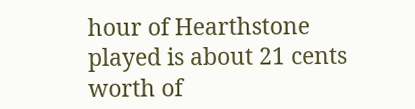hour of Hearthstone played is about 21 cents worth of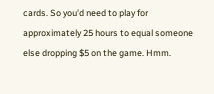cards. So you'd need to play for approximately 25 hours to equal someone else dropping $5 on the game. Hmm.